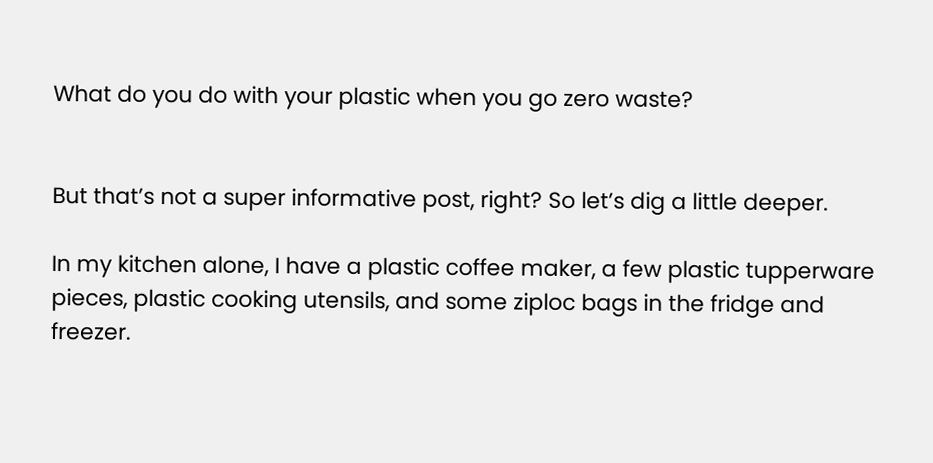What do you do with your plastic when you go zero waste?


But that’s not a super informative post, right? So let’s dig a little deeper.

In my kitchen alone, I have a plastic coffee maker, a few plastic tupperware pieces, plastic cooking utensils, and some ziploc bags in the fridge and freezer.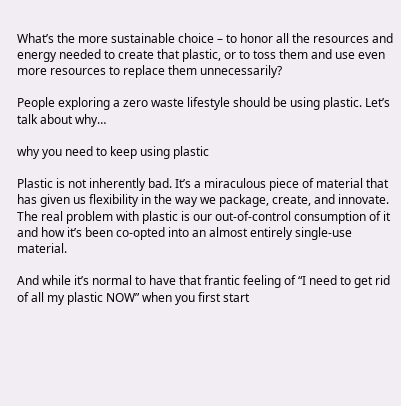What’s the more sustainable choice – to honor all the resources and energy needed to create that plastic, or to toss them and use even more resources to replace them unnecessarily?

People exploring a zero waste lifestyle should be using plastic. Let’s talk about why…

why you need to keep using plastic

Plastic is not inherently bad. It’s a miraculous piece of material that has given us flexibility in the way we package, create, and innovate. The real problem with plastic is our out-of-control consumption of it and how it’s been co-opted into an almost entirely single-use material.

And while it’s normal to have that frantic feeling of “I need to get rid of all my plastic NOW” when you first start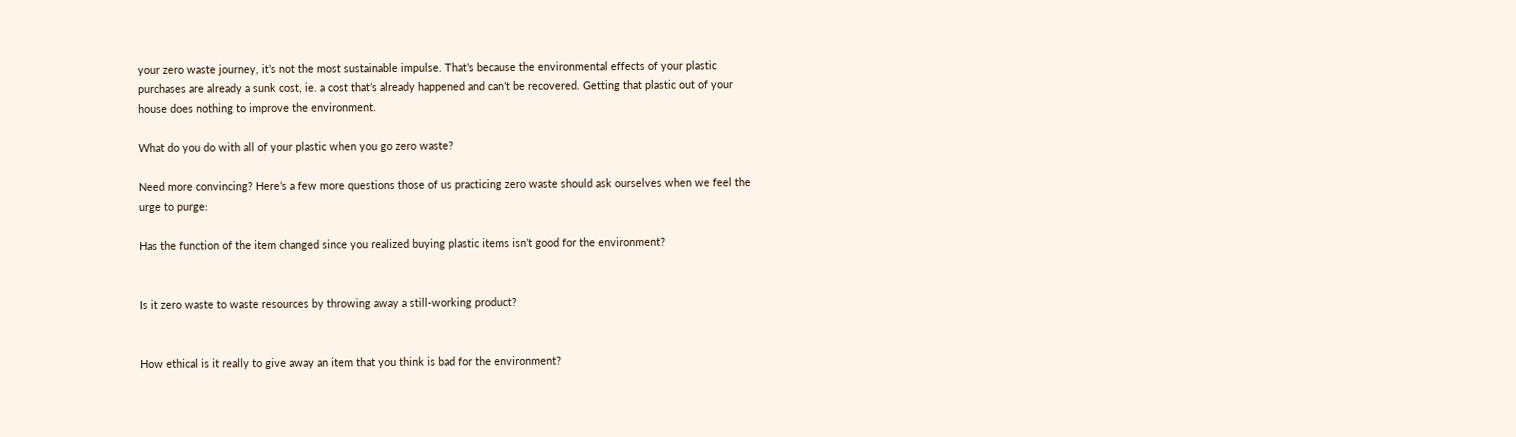your zero waste journey, it’s not the most sustainable impulse. That’s because the environmental effects of your plastic purchases are already a sunk cost, ie. a cost that’s already happened and can’t be recovered. Getting that plastic out of your house does nothing to improve the environment.

What do you do with all of your plastic when you go zero waste?

Need more convincing? Here’s a few more questions those of us practicing zero waste should ask ourselves when we feel the urge to purge:

Has the function of the item changed since you realized buying plastic items isn’t good for the environment?


Is it zero waste to waste resources by throwing away a still-working product?


How ethical is it really to give away an item that you think is bad for the environment?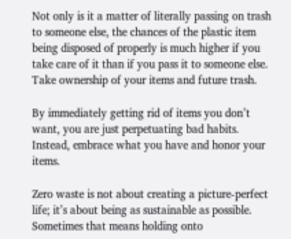Not only is it a matter of literally passing on trash to someone else, the chances of the plastic item being disposed of properly is much higher if you take care of it than if you pass it to someone else. Take ownership of your items and future trash.

By immediately getting rid of items you don’t want, you are just perpetuating bad habits. Instead, embrace what you have and honor your items.

Zero waste is not about creating a picture-perfect life; it’s about being as sustainable as possible. Sometimes that means holding onto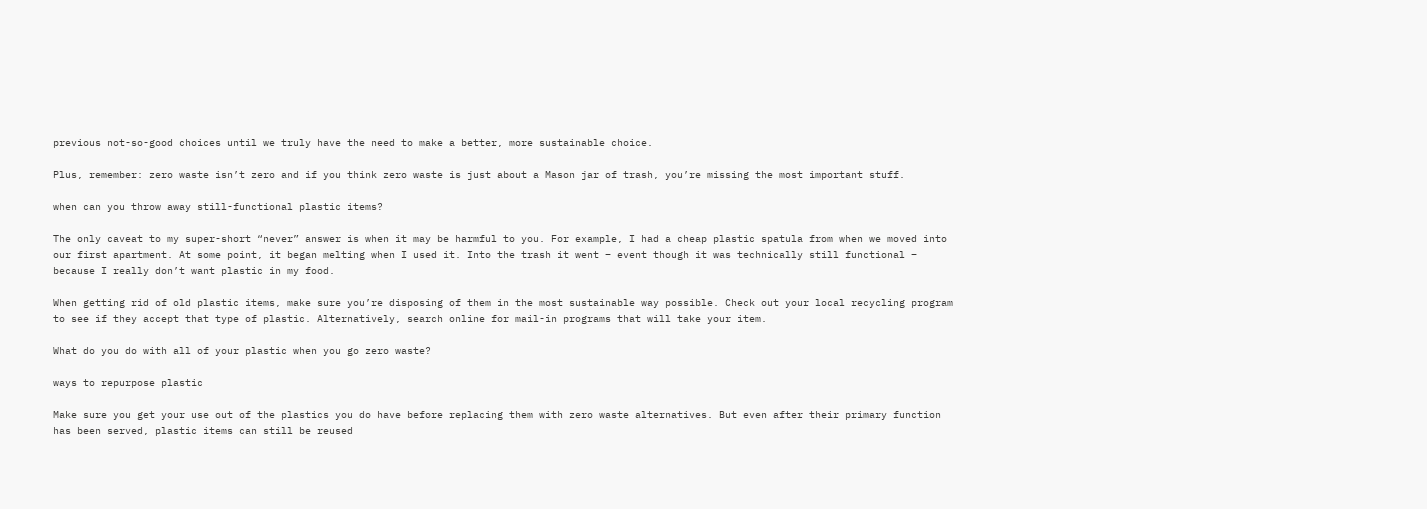previous not-so-good choices until we truly have the need to make a better, more sustainable choice.

Plus, remember: zero waste isn’t zero and if you think zero waste is just about a Mason jar of trash, you’re missing the most important stuff.

when can you throw away still-functional plastic items?

The only caveat to my super-short “never” answer is when it may be harmful to you. For example, I had a cheap plastic spatula from when we moved into our first apartment. At some point, it began melting when I used it. Into the trash it went – event though it was technically still functional – because I really don’t want plastic in my food.

When getting rid of old plastic items, make sure you’re disposing of them in the most sustainable way possible. Check out your local recycling program to see if they accept that type of plastic. Alternatively, search online for mail-in programs that will take your item.

What do you do with all of your plastic when you go zero waste?

ways to repurpose plastic

Make sure you get your use out of the plastics you do have before replacing them with zero waste alternatives. But even after their primary function has been served, plastic items can still be reused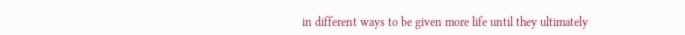in different ways to be given more life until they ultimately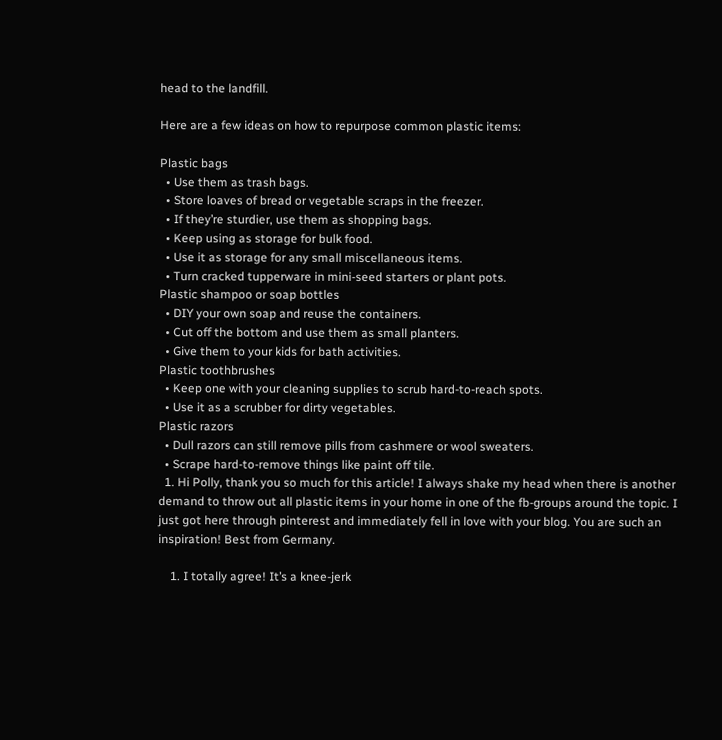head to the landfill.

Here are a few ideas on how to repurpose common plastic items:

Plastic bags
  • Use them as trash bags.
  • Store loaves of bread or vegetable scraps in the freezer.
  • If they’re sturdier, use them as shopping bags.
  • Keep using as storage for bulk food.
  • Use it as storage for any small miscellaneous items.
  • Turn cracked tupperware in mini-seed starters or plant pots.
Plastic shampoo or soap bottles
  • DIY your own soap and reuse the containers.
  • Cut off the bottom and use them as small planters.
  • Give them to your kids for bath activities.
Plastic toothbrushes
  • Keep one with your cleaning supplies to scrub hard-to-reach spots.
  • Use it as a scrubber for dirty vegetables.
Plastic razors
  • Dull razors can still remove pills from cashmere or wool sweaters.
  • Scrape hard-to-remove things like paint off tile.
  1. Hi Polly, thank you so much for this article! I always shake my head when there is another demand to throw out all plastic items in your home in one of the fb-groups around the topic. I just got here through pinterest and immediately fell in love with your blog. You are such an inspiration! Best from Germany.

    1. I totally agree! It’s a knee-jerk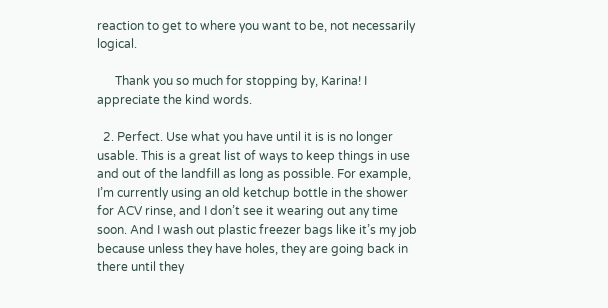reaction to get to where you want to be, not necessarily logical.

      Thank you so much for stopping by, Karina! I appreciate the kind words.

  2. Perfect. Use what you have until it is is no longer usable. This is a great list of ways to keep things in use and out of the landfill as long as possible. For example, I’m currently using an old ketchup bottle in the shower for ACV rinse, and I don’t see it wearing out any time soon. And I wash out plastic freezer bags like it’s my job because unless they have holes, they are going back in there until they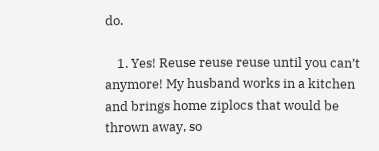do.

    1. Yes! Reuse reuse reuse until you can’t anymore! My husband works in a kitchen and brings home ziplocs that would be thrown away, so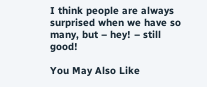I think people are always surprised when we have so many, but – hey! – still good!

You May Also Like